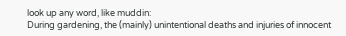look up any word, like muddin:
During gardening, the (mainly) unintentional deaths and injuries of innocent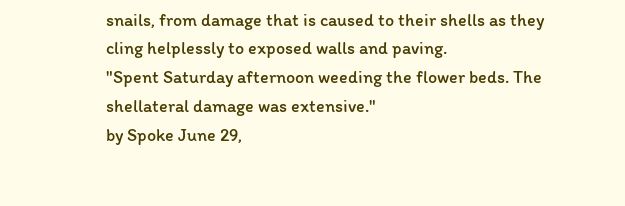snails, from damage that is caused to their shells as they cling helplessly to exposed walls and paving.
"Spent Saturday afternoon weeding the flower beds. The shellateral damage was extensive."
by Spoke June 29,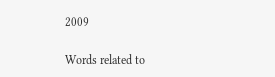2009

Words related to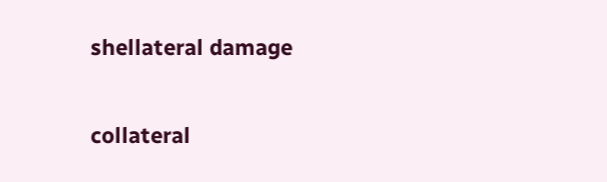shellateral damage

collateral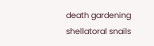death gardening shellatoral snails